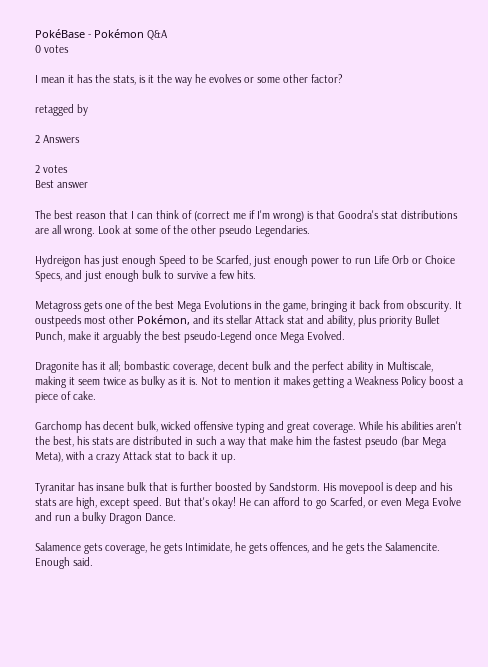PokéBase - Pokémon Q&A
0 votes

I mean it has the stats, is it the way he evolves or some other factor?

retagged by

2 Answers

2 votes
Best answer

The best reason that I can think of (correct me if I'm wrong) is that Goodra's stat distributions are all wrong. Look at some of the other pseudo Legendaries.

Hydreigon has just enough Speed to be Scarfed, just enough power to run Life Orb or Choice Specs, and just enough bulk to survive a few hits.

Metagross gets one of the best Mega Evolutions in the game, bringing it back from obscurity. It oustpeeds most other Pokémon, and its stellar Attack stat and ability, plus priority Bullet Punch, make it arguably the best pseudo-Legend once Mega Evolved.

Dragonite has it all; bombastic coverage, decent bulk and the perfect ability in Multiscale, making it seem twice as bulky as it is. Not to mention it makes getting a Weakness Policy boost a piece of cake.

Garchomp has decent bulk, wicked offensive typing and great coverage. While his abilities aren't the best, his stats are distributed in such a way that make him the fastest pseudo (bar Mega Meta), with a crazy Attack stat to back it up.

Tyranitar has insane bulk that is further boosted by Sandstorm. His movepool is deep and his stats are high, except speed. But that's okay! He can afford to go Scarfed, or even Mega Evolve and run a bulky Dragon Dance.

Salamence gets coverage, he gets Intimidate, he gets offences, and he gets the Salamencite. Enough said.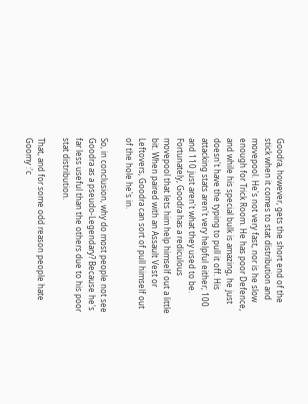Goodra, however, gets the short end of the stick when it comes to stat distribution and movepool. He's not very fast, nor is he slow enough for Trick Room. He has poor Defence, and while his special bulk is amazing, he just doesn't have the typing to pull it off. His attacking stats aren't very helpful either; 100 and 110 just aren't what they used to be.
Fortunately, Goodra has a rediculous movepool that lets him help himself out a little bit. When paired with an Assault Vest or Leftovers, Goodra can sort of pull himself out of the hole he's in.

So, in conclusion, why do most people not see Goodra as a pseudo-Legendary? Because he's far less useful than the others due to his poor stat distribution.

That, and for some odd reason people hate Goomy :'c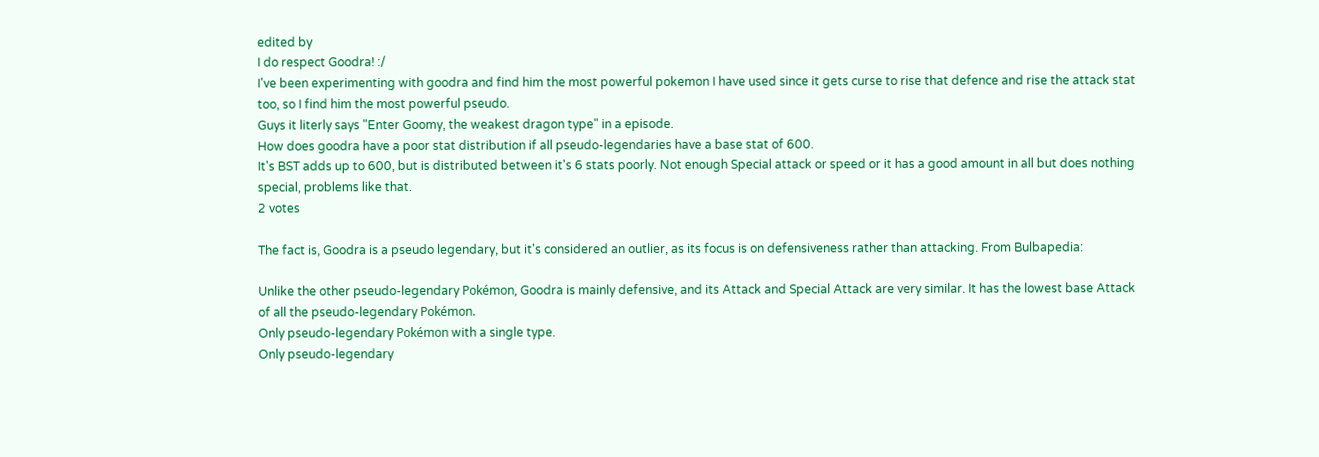edited by
I do respect Goodra! :/
I've been experimenting with goodra and find him the most powerful pokemon I have used since it gets curse to rise that defence and rise the attack stat too, so I find him the most powerful pseudo.
Guys it literly says "Enter Goomy, the weakest dragon type" in a episode.
How does goodra have a poor stat distribution if all pseudo-legendaries have a base stat of 600.
It's BST adds up to 600, but is distributed between it's 6 stats poorly. Not enough Special attack or speed or it has a good amount in all but does nothing special, problems like that.
2 votes

The fact is, Goodra is a pseudo legendary, but it's considered an outlier, as its focus is on defensiveness rather than attacking. From Bulbapedia:

Unlike the other pseudo-legendary Pokémon, Goodra is mainly defensive, and its Attack and Special Attack are very similar. It has the lowest base Attack of all the pseudo-legendary Pokémon.
Only pseudo-legendary Pokémon with a single type.
Only pseudo-legendary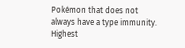Pokémon that does not always have a type immunity.
Highest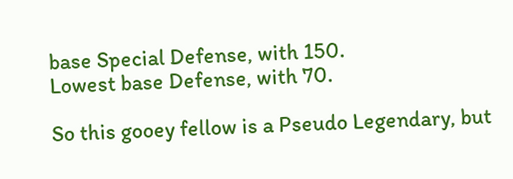base Special Defense, with 150.
Lowest base Defense, with 70.

So this gooey fellow is a Pseudo Legendary, but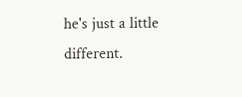he's just a little different.